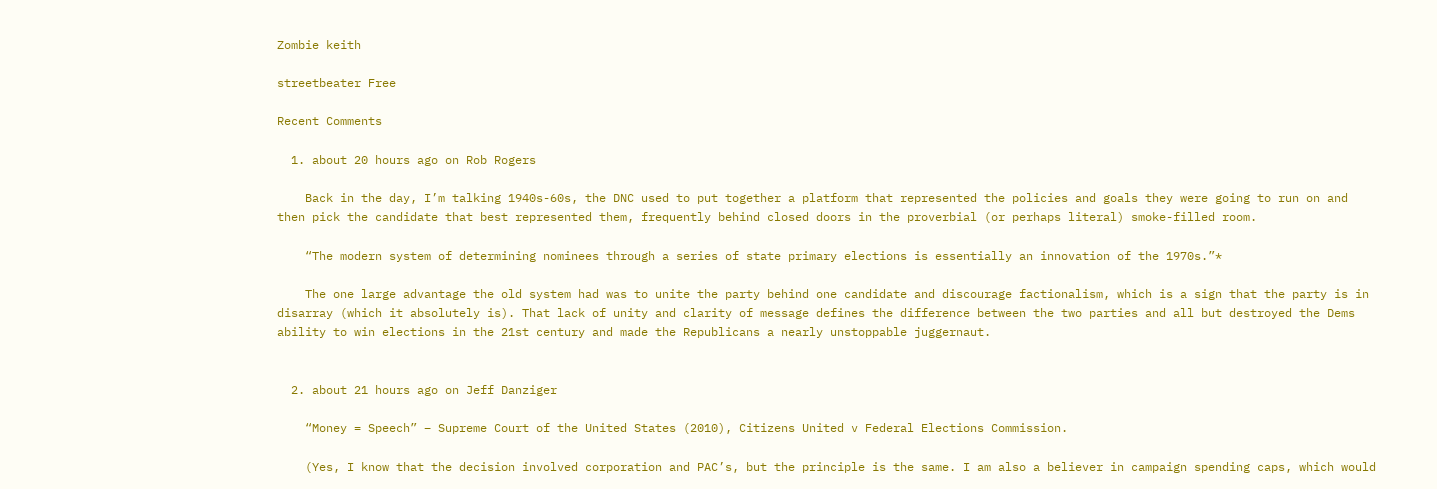Zombie keith

streetbeater Free

Recent Comments

  1. about 20 hours ago on Rob Rogers

    Back in the day, I’m talking 1940s-60s, the DNC used to put together a platform that represented the policies and goals they were going to run on and then pick the candidate that best represented them, frequently behind closed doors in the proverbial (or perhaps literal) smoke-filled room.

    “The modern system of determining nominees through a series of state primary elections is essentially an innovation of the 1970s.”*

    The one large advantage the old system had was to unite the party behind one candidate and discourage factionalism, which is a sign that the party is in disarray (which it absolutely is). That lack of unity and clarity of message defines the difference between the two parties and all but destroyed the Dems ability to win elections in the 21st century and made the Republicans a nearly unstoppable juggernaut.


  2. about 21 hours ago on Jeff Danziger

    “Money = Speech” – Supreme Court of the United States (2010), Citizens United v Federal Elections Commission.

    (Yes, I know that the decision involved corporation and PAC’s, but the principle is the same. I am also a believer in campaign spending caps, which would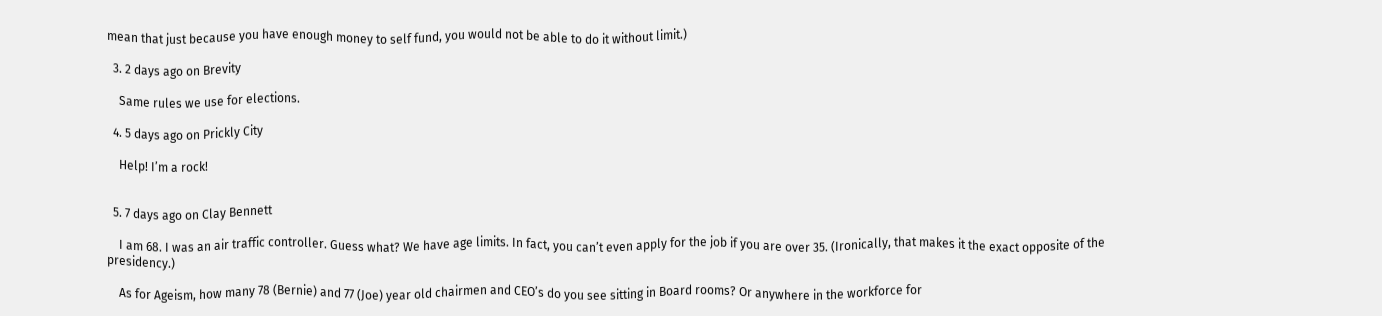mean that just because you have enough money to self fund, you would not be able to do it without limit.)

  3. 2 days ago on Brevity

    Same rules we use for elections.

  4. 5 days ago on Prickly City

    Help! I’m a rock!


  5. 7 days ago on Clay Bennett

    I am 68. I was an air traffic controller. Guess what? We have age limits. In fact, you can’t even apply for the job if you are over 35. (Ironically, that makes it the exact opposite of the presidency.)

    As for Ageism, how many 78 (Bernie) and 77 (Joe) year old chairmen and CEO’s do you see sitting in Board rooms? Or anywhere in the workforce for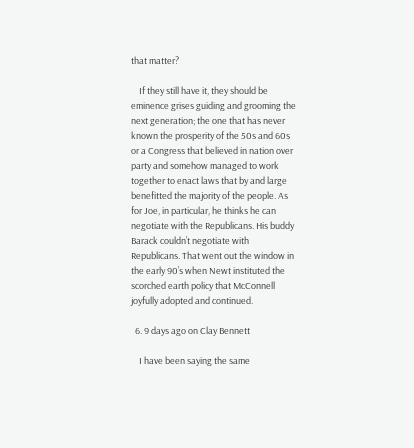that matter?

    If they still have it, they should be eminence grises guiding and grooming the next generation; the one that has never known the prosperity of the 50s and 60s or a Congress that believed in nation over party and somehow managed to work together to enact laws that by and large benefitted the majority of the people. As for Joe, in particular, he thinks he can negotiate with the Republicans. His buddy Barack couldn’t negotiate with Republicans. That went out the window in the early 90’s when Newt instituted the scorched earth policy that McConnell joyfully adopted and continued.

  6. 9 days ago on Clay Bennett

    I have been saying the same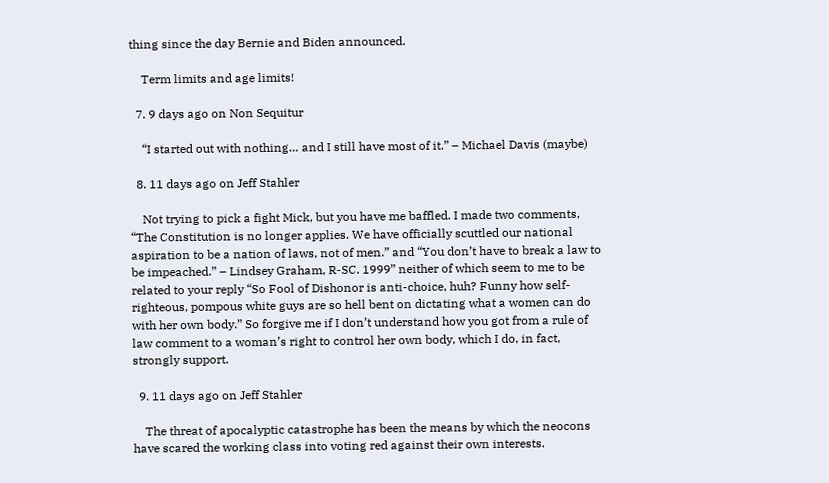thing since the day Bernie and Biden announced.

    Term limits and age limits!

  7. 9 days ago on Non Sequitur

    “I started out with nothing… and I still have most of it.” – Michael Davis (maybe)

  8. 11 days ago on Jeff Stahler

    Not trying to pick a fight Mick, but you have me baffled. I made two comments, “The Constitution is no longer applies. We have officially scuttled our national aspiration to be a nation of laws, not of men.” and “You don’t have to break a law to be impeached.” – Lindsey Graham, R-SC. 1999” neither of which seem to me to be related to your reply “So Fool of Dishonor is anti-choice, huh? Funny how self-righteous, pompous white guys are so hell bent on dictating what a women can do with her own body.” So forgive me if I don’t understand how you got from a rule of law comment to a woman’s right to control her own body, which I do, in fact, strongly support.

  9. 11 days ago on Jeff Stahler

    The threat of apocalyptic catastrophe has been the means by which the neocons have scared the working class into voting red against their own interests.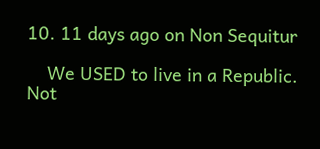10. 11 days ago on Non Sequitur

    We USED to live in a Republic. Not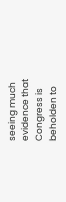seeing much evidence that Congress is beholden to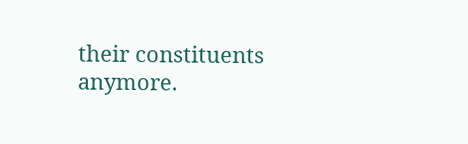their constituents anymore.